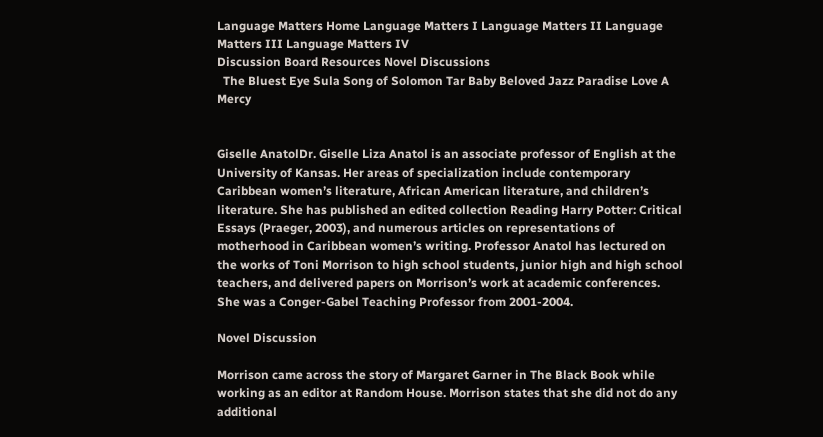Language Matters Home Language Matters I Language Matters II Language Matters III Language Matters IV
Discussion Board Resources Novel Discussions
  The Bluest Eye Sula Song of Solomon Tar Baby Beloved Jazz Paradise Love A Mercy


Giselle AnatolDr. Giselle Liza Anatol is an associate professor of English at the University of Kansas. Her areas of specialization include contemporary Caribbean women’s literature, African American literature, and children’s literature. She has published an edited collection Reading Harry Potter: Critical Essays (Praeger, 2003), and numerous articles on representations of motherhood in Caribbean women’s writing. Professor Anatol has lectured on the works of Toni Morrison to high school students, junior high and high school teachers, and delivered papers on Morrison’s work at academic conferences. She was a Conger-Gabel Teaching Professor from 2001-2004.

Novel Discussion

Morrison came across the story of Margaret Garner in The Black Book while working as an editor at Random House. Morrison states that she did not do any additional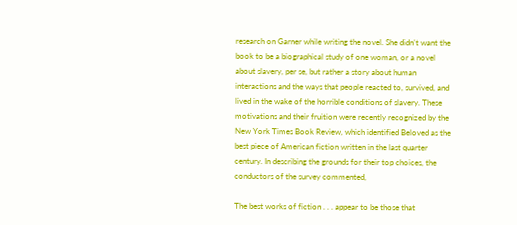research on Garner while writing the novel. She didn’t want the book to be a biographical study of one woman, or a novel about slavery, per se, but rather a story about human interactions and the ways that people reacted to, survived, and lived in the wake of the horrible conditions of slavery. These motivations and their fruition were recently recognized by the New York Times Book Review, which identified Beloved as the best piece of American fiction written in the last quarter century. In describing the grounds for their top choices, the  conductors of the survey commented,

The best works of fiction . . . appear to be those that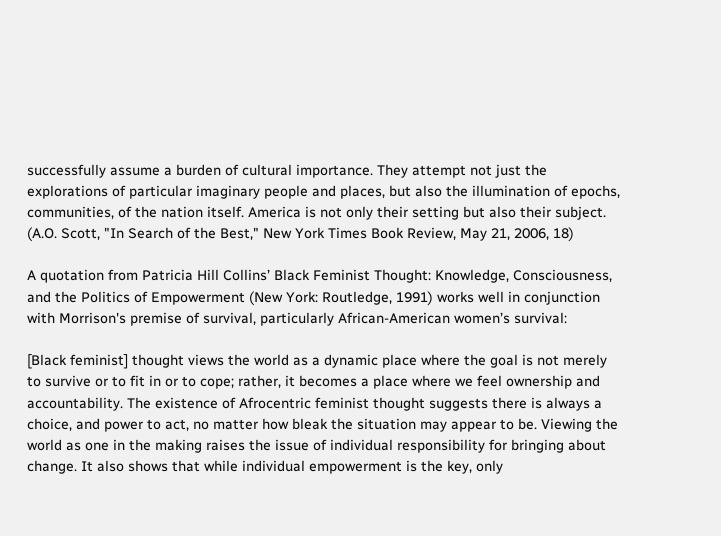successfully assume a burden of cultural importance. They attempt not just the explorations of particular imaginary people and places, but also the illumination of epochs, communities, of the nation itself. America is not only their setting but also their subject. (A.O. Scott, "In Search of the Best," New York Times Book Review, May 21, 2006, 18)

A quotation from Patricia Hill Collins’ Black Feminist Thought: Knowledge, Consciousness, and the Politics of Empowerment (New York: Routledge, 1991) works well in conjunction with Morrison's premise of survival, particularly African-American women’s survival:

[Black feminist] thought views the world as a dynamic place where the goal is not merely to survive or to fit in or to cope; rather, it becomes a place where we feel ownership and accountability. The existence of Afrocentric feminist thought suggests there is always a choice, and power to act, no matter how bleak the situation may appear to be. Viewing the world as one in the making raises the issue of individual responsibility for bringing about change. It also shows that while individual empowerment is the key, only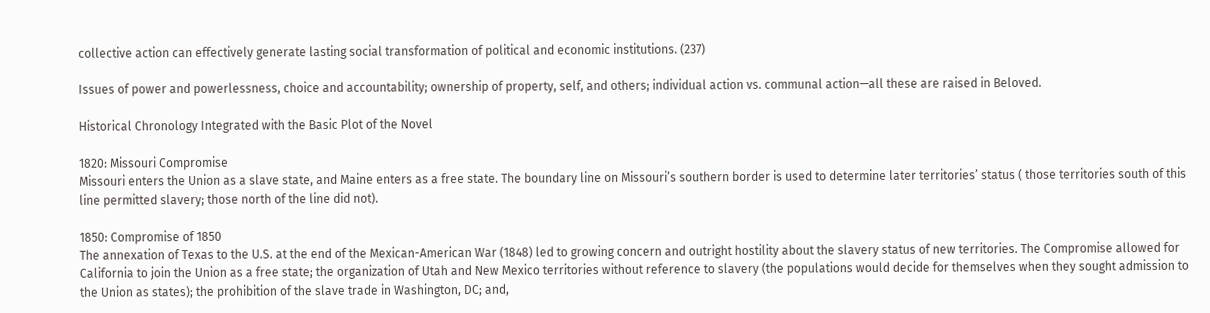collective action can effectively generate lasting social transformation of political and economic institutions. (237)

Issues of power and powerlessness, choice and accountability; ownership of property, self, and others; individual action vs. communal action—all these are raised in Beloved.

Historical Chronology Integrated with the Basic Plot of the Novel

1820: Missouri Compromise
Missouri enters the Union as a slave state, and Maine enters as a free state. The boundary line on Missouri’s southern border is used to determine later territories’ status ( those territories south of this line permitted slavery; those north of the line did not).

1850: Compromise of 1850
The annexation of Texas to the U.S. at the end of the Mexican-American War (1848) led to growing concern and outright hostility about the slavery status of new territories. The Compromise allowed for California to join the Union as a free state; the organization of Utah and New Mexico territories without reference to slavery (the populations would decide for themselves when they sought admission to the Union as states); the prohibition of the slave trade in Washington, DC; and,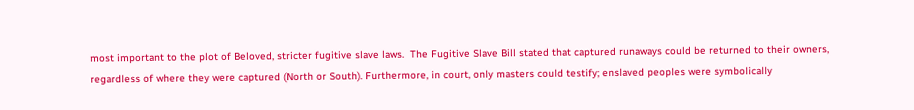most important to the plot of Beloved, stricter fugitive slave laws.  The Fugitive Slave Bill stated that captured runaways could be returned to their owners, regardless of where they were captured (North or South). Furthermore, in court, only masters could testify; enslaved peoples were symbolically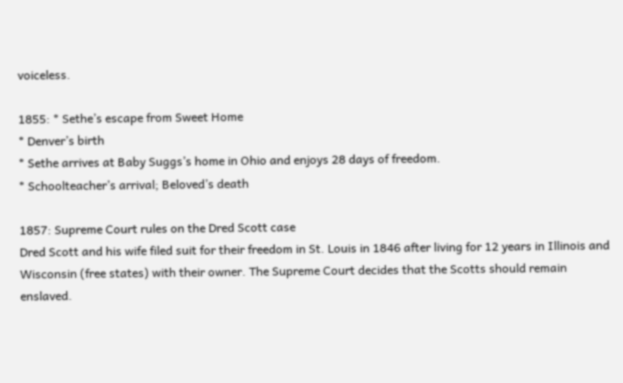voiceless.

1855: * Sethe’s escape from Sweet Home
* Denver’s birth
* Sethe arrives at Baby Suggs’s home in Ohio and enjoys 28 days of freedom.
* Schoolteacher’s arrival; Beloved’s death

1857: Supreme Court rules on the Dred Scott case
Dred Scott and his wife filed suit for their freedom in St. Louis in 1846 after living for 12 years in Illinois and Wisconsin (free states) with their owner. The Supreme Court decides that the Scotts should remain enslaved.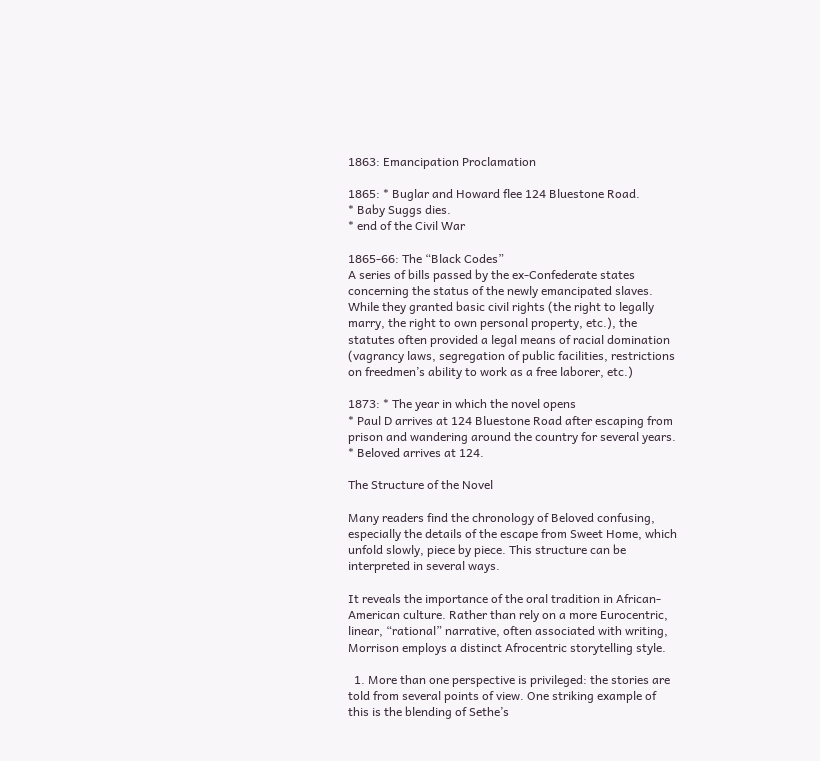1863: Emancipation Proclamation

1865: * Buglar and Howard flee 124 Bluestone Road.
* Baby Suggs dies.
* end of the Civil War

1865-66: The “Black Codes”
A series of bills passed by the ex-Confederate states concerning the status of the newly emancipated slaves. While they granted basic civil rights (the right to legally marry, the right to own personal property, etc.), the statutes often provided a legal means of racial domination (vagrancy laws, segregation of public facilities, restrictions on freedmen’s ability to work as a free laborer, etc.)

1873: * The year in which the novel opens
* Paul D arrives at 124 Bluestone Road after escaping from prison and wandering around the country for several years.
* Beloved arrives at 124.

The Structure of the Novel

Many readers find the chronology of Beloved confusing, especially the details of the escape from Sweet Home, which unfold slowly, piece by piece. This structure can be interpreted in several ways.

It reveals the importance of the oral tradition in African-American culture. Rather than rely on a more Eurocentric, linear, “rational” narrative, often associated with writing, Morrison employs a distinct Afrocentric storytelling style.

  1. More than one perspective is privileged: the stories are told from several points of view. One striking example of this is the blending of Sethe’s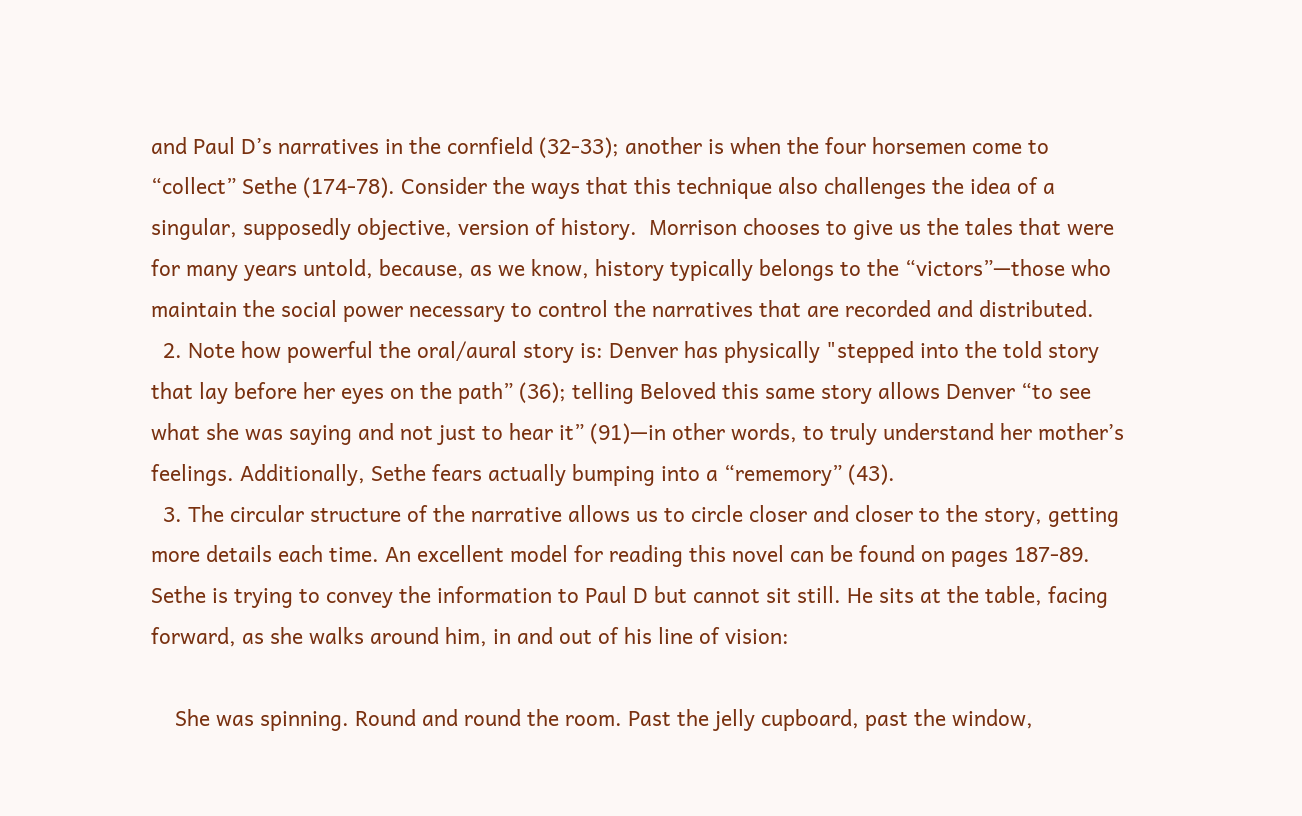and Paul D’s narratives in the cornfield (32-33); another is when the four horsemen come to “collect” Sethe (174-78). Consider the ways that this technique also challenges the idea of a singular, supposedly objective, version of history.  Morrison chooses to give us the tales that were for many years untold, because, as we know, history typically belongs to the “victors”—those who maintain the social power necessary to control the narratives that are recorded and distributed.
  2. Note how powerful the oral/aural story is: Denver has physically "stepped into the told story that lay before her eyes on the path” (36); telling Beloved this same story allows Denver “to see what she was saying and not just to hear it” (91)—in other words, to truly understand her mother’s feelings. Additionally, Sethe fears actually bumping into a “rememory” (43).
  3. The circular structure of the narrative allows us to circle closer and closer to the story, getting more details each time. An excellent model for reading this novel can be found on pages 187-89. Sethe is trying to convey the information to Paul D but cannot sit still. He sits at the table, facing forward, as she walks around him, in and out of his line of vision:

    She was spinning. Round and round the room. Past the jelly cupboard, past the window,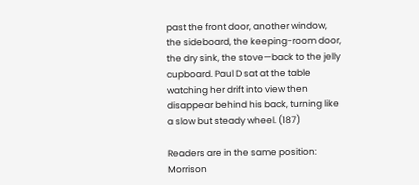past the front door, another window, the sideboard, the keeping-room door, the dry sink, the stove—back to the jelly cupboard. Paul D sat at the table watching her drift into view then disappear behind his back, turning like a slow but steady wheel. (187)

Readers are in the same position: Morrison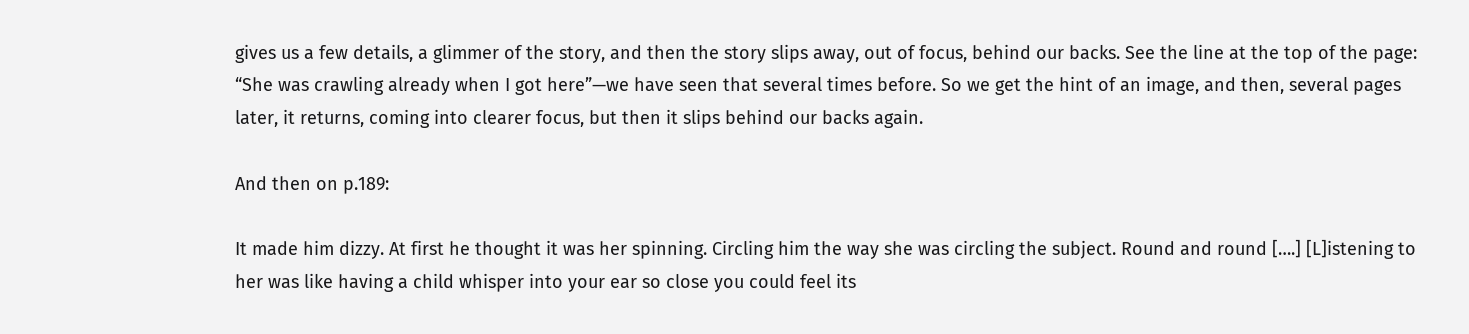gives us a few details, a glimmer of the story, and then the story slips away, out of focus, behind our backs. See the line at the top of the page: “She was crawling already when I got here”—we have seen that several times before. So we get the hint of an image, and then, several pages later, it returns, coming into clearer focus, but then it slips behind our backs again.

And then on p.189:

It made him dizzy. At first he thought it was her spinning. Circling him the way she was circling the subject. Round and round [….] [L]istening to her was like having a child whisper into your ear so close you could feel its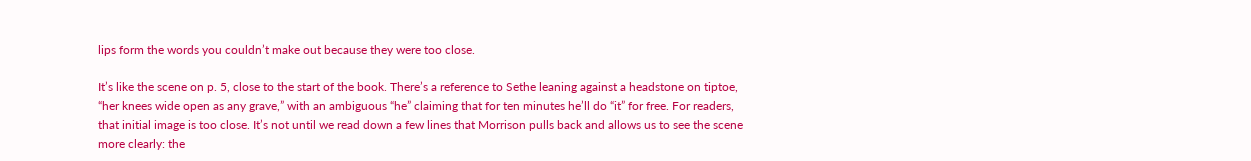lips form the words you couldn’t make out because they were too close.

It’s like the scene on p. 5, close to the start of the book. There’s a reference to Sethe leaning against a headstone on tiptoe, “her knees wide open as any grave,” with an ambiguous “he” claiming that for ten minutes he’ll do “it” for free. For readers, that initial image is too close. It’s not until we read down a few lines that Morrison pulls back and allows us to see the scene more clearly: the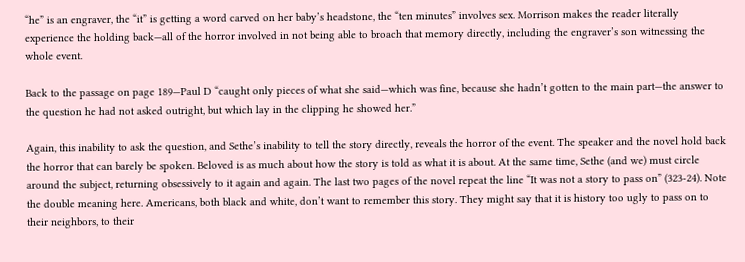“he” is an engraver, the “it” is getting a word carved on her baby’s headstone, the “ten minutes” involves sex. Morrison makes the reader literally experience the holding back—all of the horror involved in not being able to broach that memory directly, including the engraver’s son witnessing the whole event.

Back to the passage on page 189—Paul D “caught only pieces of what she said—which was fine, because she hadn’t gotten to the main part—the answer to the question he had not asked outright, but which lay in the clipping he showed her.”

Again, this inability to ask the question, and Sethe’s inability to tell the story directly, reveals the horror of the event. The speaker and the novel hold back the horror that can barely be spoken. Beloved is as much about how the story is told as what it is about. At the same time, Sethe (and we) must circle around the subject, returning obsessively to it again and again. The last two pages of the novel repeat the line “It was not a story to pass on” (323-24). Note the double meaning here. Americans, both black and white, don’t want to remember this story. They might say that it is history too ugly to pass on to their neighbors, to their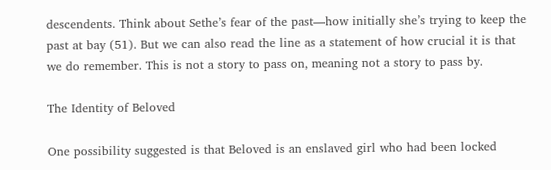descendents. Think about Sethe’s fear of the past—how initially she’s trying to keep the past at bay (51). But we can also read the line as a statement of how crucial it is that we do remember. This is not a story to pass on, meaning not a story to pass by.

The Identity of Beloved

One possibility suggested is that Beloved is an enslaved girl who had been locked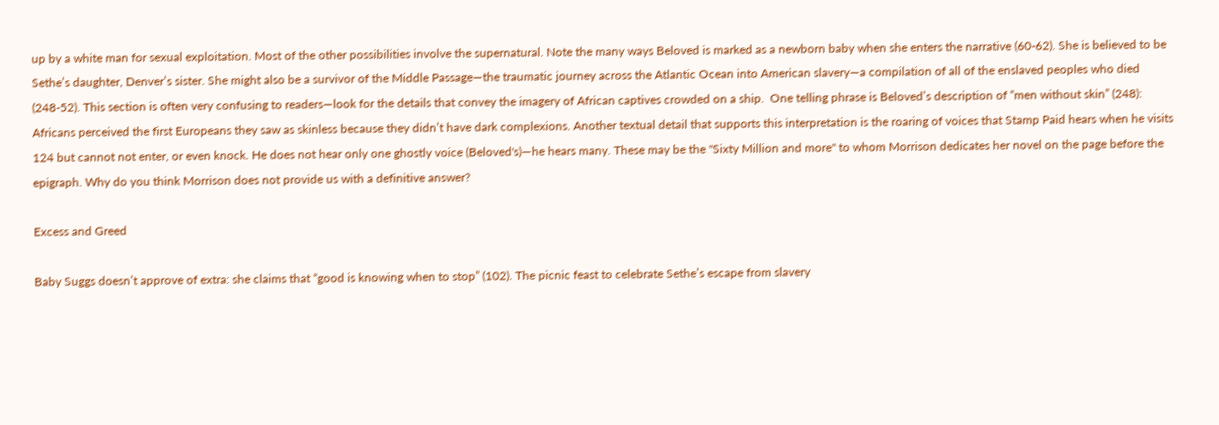up by a white man for sexual exploitation. Most of the other possibilities involve the supernatural. Note the many ways Beloved is marked as a newborn baby when she enters the narrative (60-62). She is believed to be Sethe’s daughter, Denver’s sister. She might also be a survivor of the Middle Passage—the traumatic journey across the Atlantic Ocean into American slavery—a compilation of all of the enslaved peoples who died (248-52). This section is often very confusing to readers—look for the details that convey the imagery of African captives crowded on a ship.  One telling phrase is Beloved’s description of “men without skin” (248): Africans perceived the first Europeans they saw as skinless because they didn’t have dark complexions. Another textual detail that supports this interpretation is the roaring of voices that Stamp Paid hears when he visits 124 but cannot not enter, or even knock. He does not hear only one ghostly voice (Beloved's)—he hears many. These may be the "Sixty Million and more" to whom Morrison dedicates her novel on the page before the epigraph. Why do you think Morrison does not provide us with a definitive answer?

Excess and Greed

Baby Suggs doesn’t approve of extra: she claims that “good is knowing when to stop” (102). The picnic feast to celebrate Sethe’s escape from slavery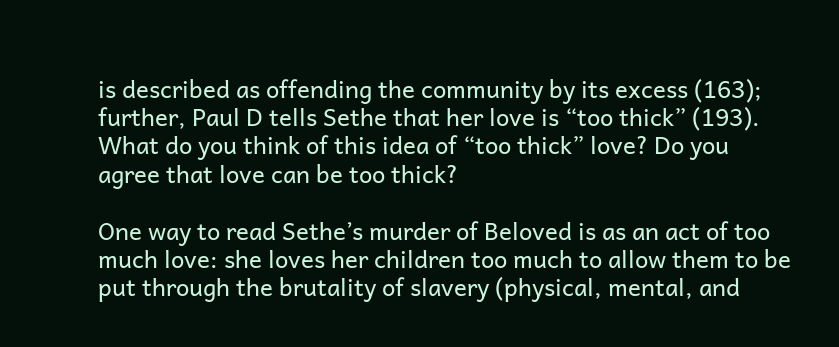is described as offending the community by its excess (163); further, Paul D tells Sethe that her love is “too thick” (193). What do you think of this idea of “too thick” love? Do you agree that love can be too thick?

One way to read Sethe’s murder of Beloved is as an act of too much love: she loves her children too much to allow them to be put through the brutality of slavery (physical, mental, and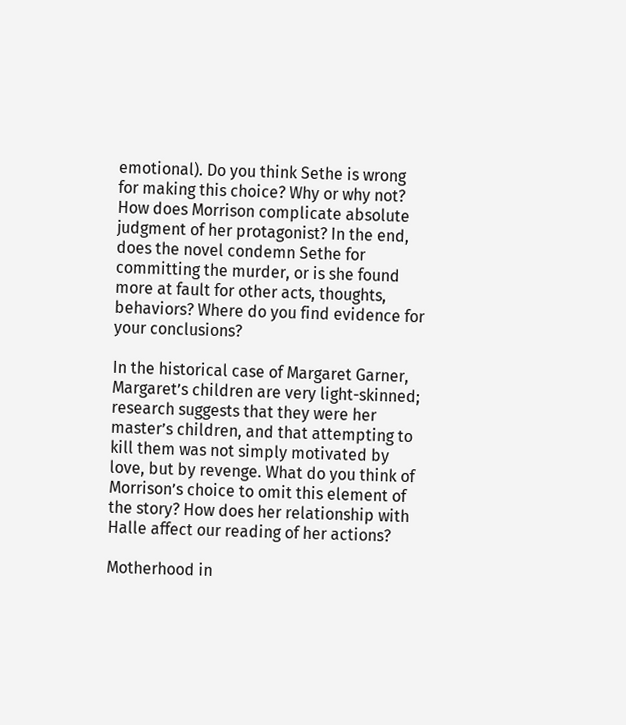emotional). Do you think Sethe is wrong for making this choice? Why or why not? How does Morrison complicate absolute judgment of her protagonist? In the end, does the novel condemn Sethe for committing the murder, or is she found more at fault for other acts, thoughts, behaviors? Where do you find evidence for your conclusions?

In the historical case of Margaret Garner, Margaret’s children are very light-skinned; research suggests that they were her master’s children, and that attempting to kill them was not simply motivated by love, but by revenge. What do you think of Morrison’s choice to omit this element of the story? How does her relationship with Halle affect our reading of her actions?

Motherhood in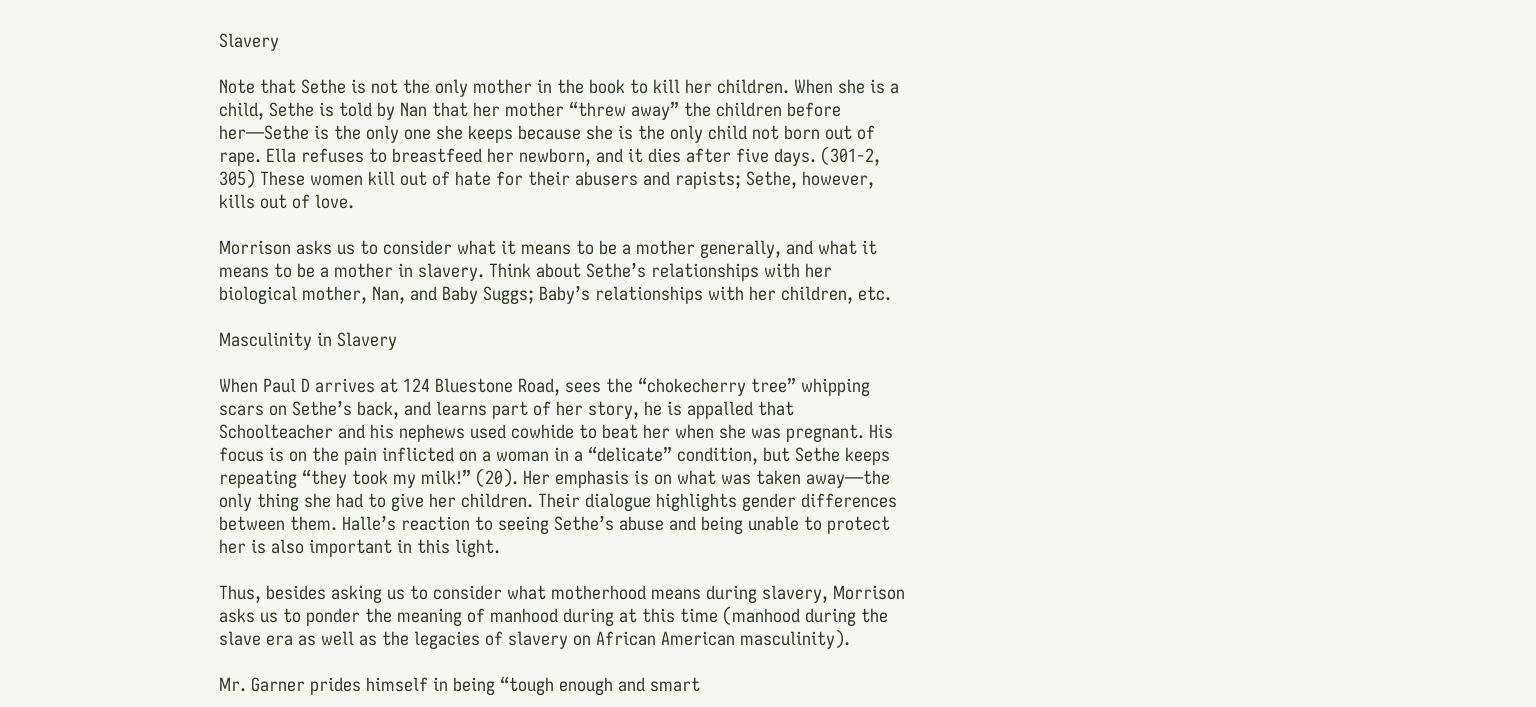Slavery

Note that Sethe is not the only mother in the book to kill her children. When she is a child, Sethe is told by Nan that her mother “threw away” the children before her—Sethe is the only one she keeps because she is the only child not born out of rape. Ella refuses to breastfeed her newborn, and it dies after five days. (301-2, 305) These women kill out of hate for their abusers and rapists; Sethe, however, kills out of love.

Morrison asks us to consider what it means to be a mother generally, and what it means to be a mother in slavery. Think about Sethe’s relationships with her biological mother, Nan, and Baby Suggs; Baby’s relationships with her children, etc.

Masculinity in Slavery

When Paul D arrives at 124 Bluestone Road, sees the “chokecherry tree” whipping scars on Sethe’s back, and learns part of her story, he is appalled that Schoolteacher and his nephews used cowhide to beat her when she was pregnant. His focus is on the pain inflicted on a woman in a “delicate” condition, but Sethe keeps repeating “they took my milk!” (20). Her emphasis is on what was taken away—the only thing she had to give her children. Their dialogue highlights gender differences between them. Halle’s reaction to seeing Sethe’s abuse and being unable to protect her is also important in this light.

Thus, besides asking us to consider what motherhood means during slavery, Morrison asks us to ponder the meaning of manhood during at this time (manhood during the slave era as well as the legacies of slavery on African American masculinity).

Mr. Garner prides himself in being “tough enough and smart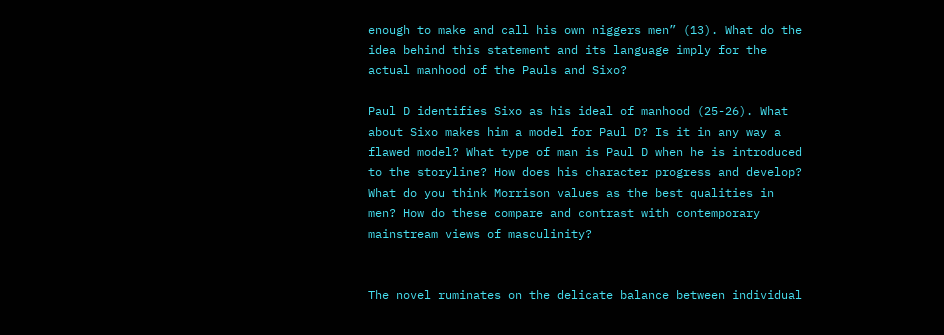enough to make and call his own niggers men” (13). What do the idea behind this statement and its language imply for the actual manhood of the Pauls and Sixo?

Paul D identifies Sixo as his ideal of manhood (25-26). What about Sixo makes him a model for Paul D? Is it in any way a flawed model? What type of man is Paul D when he is introduced to the storyline? How does his character progress and develop? What do you think Morrison values as the best qualities in men? How do these compare and contrast with contemporary mainstream views of masculinity?


The novel ruminates on the delicate balance between individual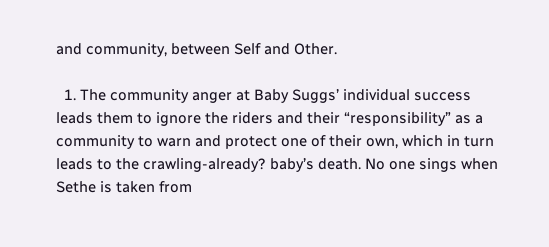and community, between Self and Other.

  1. The community anger at Baby Suggs’ individual success leads them to ignore the riders and their “responsibility” as a community to warn and protect one of their own, which in turn leads to the crawling-already? baby’s death. No one sings when Sethe is taken from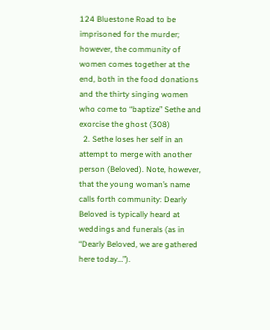124 Bluestone Road to be imprisoned for the murder; however, the community of women comes together at the end, both in the food donations and the thirty singing women who come to “baptize” Sethe and exorcise the ghost (308)
  2. Sethe loses her self in an attempt to merge with another person (Beloved). Note, however, that the young woman’s name calls forth community: Dearly Beloved is typically heard at weddings and funerals (as in “Dearly Beloved, we are gathered here today…”).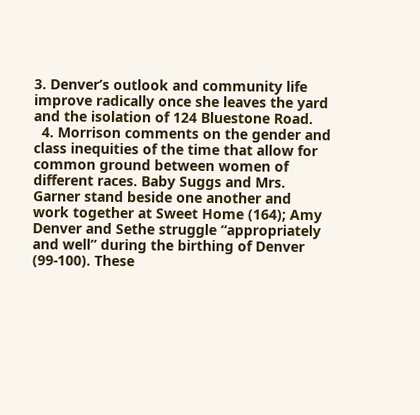3. Denver’s outlook and community life improve radically once she leaves the yard and the isolation of 124 Bluestone Road.
  4. Morrison comments on the gender and class inequities of the time that allow for common ground between women of different races. Baby Suggs and Mrs. Garner stand beside one another and work together at Sweet Home (164); Amy Denver and Sethe struggle “appropriately and well” during the birthing of Denver (99-100). These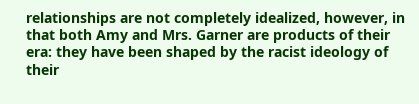relationships are not completely idealized, however, in that both Amy and Mrs. Garner are products of their era: they have been shaped by the racist ideology of their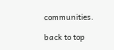communities.

back to top